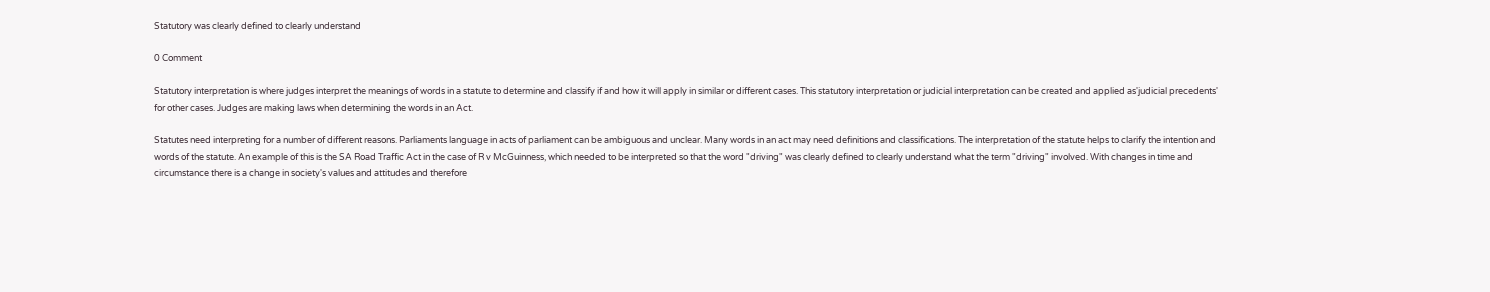Statutory was clearly defined to clearly understand

0 Comment

Statutory interpretation is where judges interpret the meanings of words in a statute to determine and classify if and how it will apply in similar or different cases. This statutory interpretation or judicial interpretation can be created and applied as'judicial precedents' for other cases. Judges are making laws when determining the words in an Act.

Statutes need interpreting for a number of different reasons. Parliaments language in acts of parliament can be ambiguous and unclear. Many words in an act may need definitions and classifications. The interpretation of the statute helps to clarify the intention and words of the statute. An example of this is the SA Road Traffic Act in the case of R v McGuinness, which needed to be interpreted so that the word "driving" was clearly defined to clearly understand what the term "driving" involved. With changes in time and circumstance there is a change in society's values and attitudes and therefore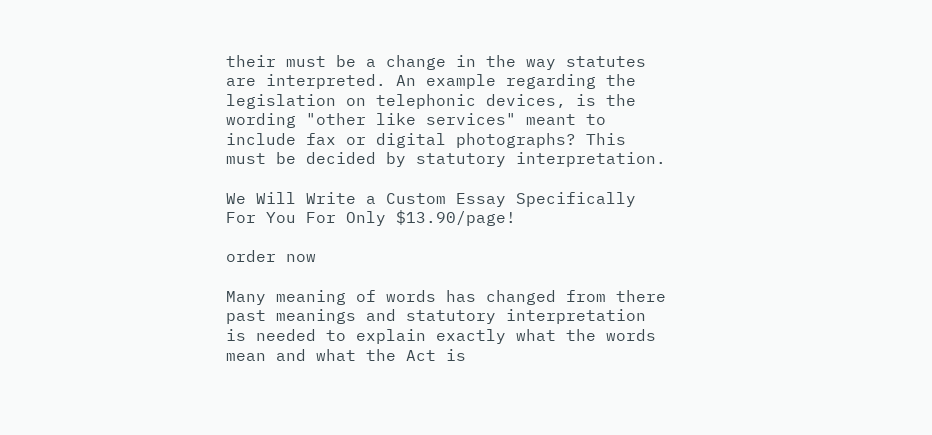their must be a change in the way statutes are interpreted. An example regarding the legislation on telephonic devices, is the wording "other like services" meant to include fax or digital photographs? This must be decided by statutory interpretation.

We Will Write a Custom Essay Specifically
For You For Only $13.90/page!

order now

Many meaning of words has changed from there past meanings and statutory interpretation is needed to explain exactly what the words mean and what the Act is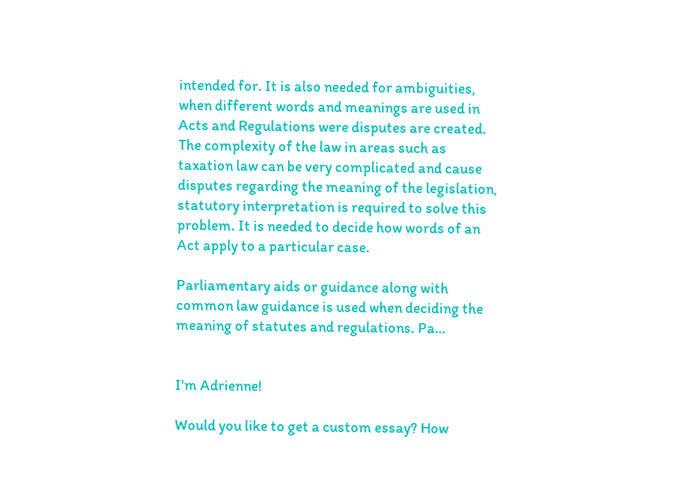intended for. It is also needed for ambiguities, when different words and meanings are used in Acts and Regulations were disputes are created. The complexity of the law in areas such as taxation law can be very complicated and cause disputes regarding the meaning of the legislation, statutory interpretation is required to solve this problem. It is needed to decide how words of an Act apply to a particular case.

Parliamentary aids or guidance along with common law guidance is used when deciding the meaning of statutes and regulations. Pa…


I'm Adrienne!

Would you like to get a custom essay? How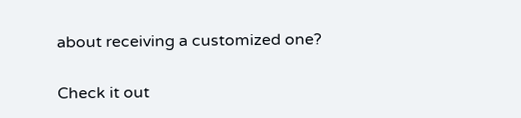about receiving a customized one?

Check it out